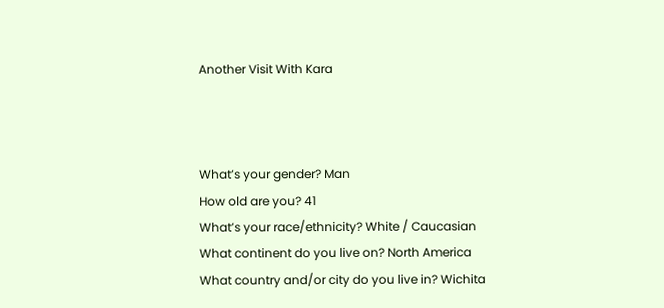Another Visit With Kara



What’s your gender? Man
How old are you? 41
What’s your race/ethnicity? White / Caucasian
What continent do you live on? North America
What country and/or city do you live in? Wichita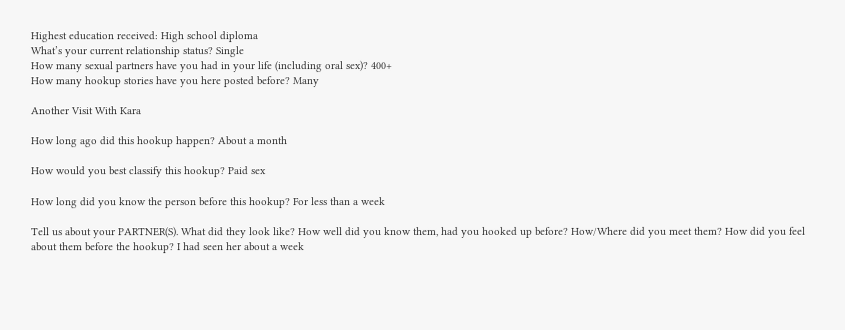Highest education received: High school diploma
What’s your current relationship status? Single
How many sexual partners have you had in your life (including oral sex)? 400+
How many hookup stories have you here posted before? Many

Another Visit With Kara

How long ago did this hookup happen? About a month

How would you best classify this hookup? Paid sex

How long did you know the person before this hookup? For less than a week

Tell us about your PARTNER(S). What did they look like? How well did you know them, had you hooked up before? How/Where did you meet them? How did you feel about them before the hookup? I had seen her about a week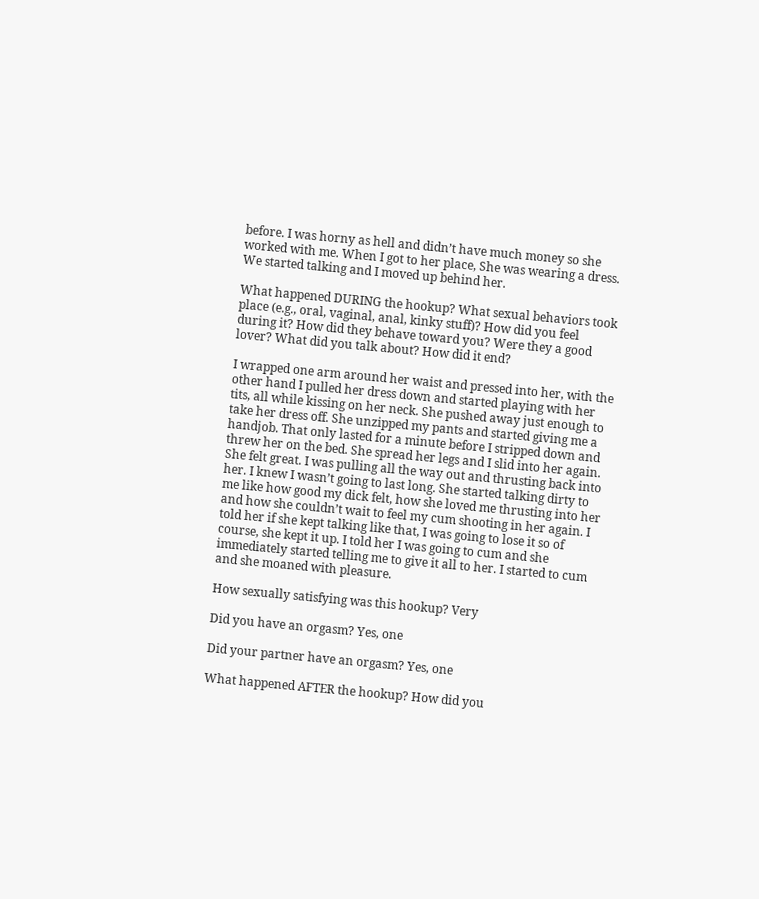before. I was horny as hell and didn’t have much money so she worked with me. When I got to her place, She was wearing a dress. We started talking and I moved up behind her.

What happened DURING the hookup? What sexual behaviors took place (e.g., oral, vaginal, anal, kinky stuff)? How did you feel during it? How did they behave toward you? Were they a good lover? What did you talk about? How did it end?

I wrapped one arm around her waist and pressed into her, with the other hand I pulled her dress down and started playing with her tits, all while kissing on her neck. She pushed away just enough to take her dress off. She unzipped my pants and started giving me a handjob. That only lasted for a minute before I stripped down and threw her on the bed. She spread her legs and I slid into her again. She felt great. I was pulling all the way out and thrusting back into her. I knew I wasn’t going to last long. She started talking dirty to me like how good my dick felt, how she loved me thrusting into her and how she couldn’t wait to feel my cum shooting in her again. I told her if she kept talking like that, I was going to lose it so of course, she kept it up. I told her I was going to cum and she immediately started telling me to give it all to her. I started to cum and she moaned with pleasure.

How sexually satisfying was this hookup? Very

Did you have an orgasm? Yes, one

Did your partner have an orgasm? Yes, one

What happened AFTER the hookup? How did you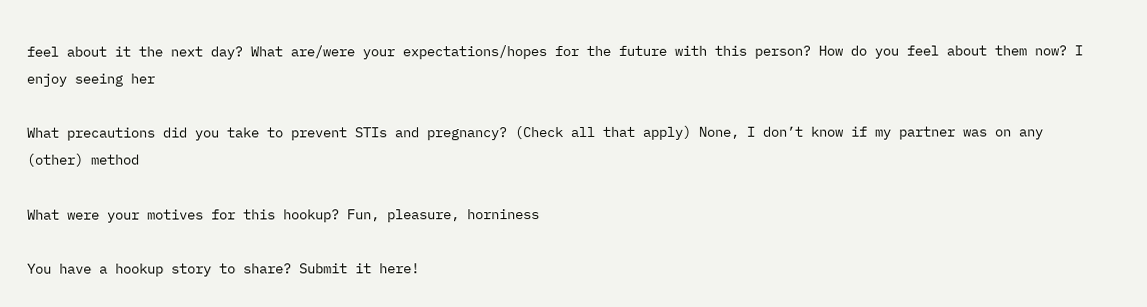feel about it the next day? What are/were your expectations/hopes for the future with this person? How do you feel about them now? I enjoy seeing her

What precautions did you take to prevent STIs and pregnancy? (Check all that apply) None, I don’t know if my partner was on any (other) method

What were your motives for this hookup? Fun, pleasure, horniness

You have a hookup story to share? Submit it here!